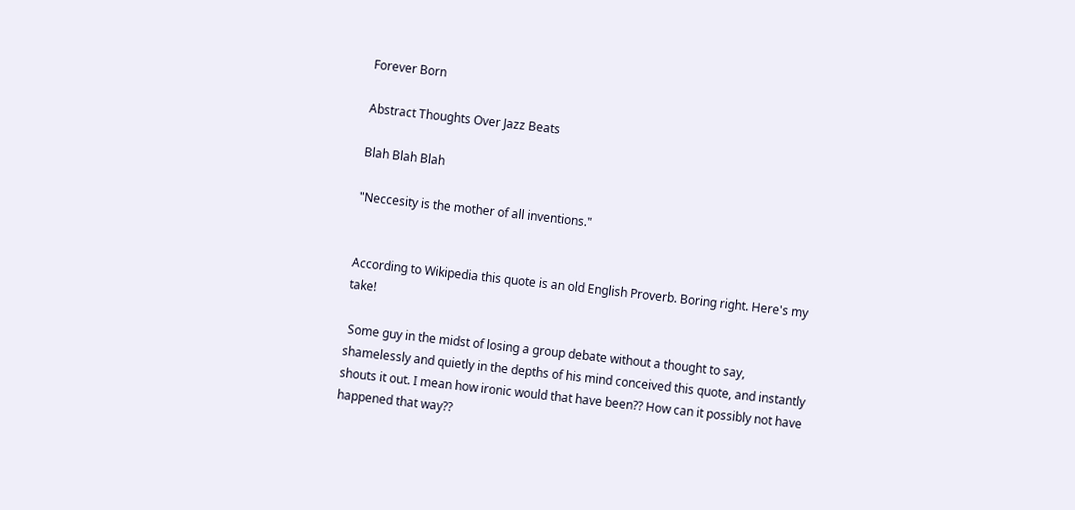Forever Born

Abstract Thoughts Over Jazz Beats

Blah Blah Blah

"Neccesity is the mother of all inventions."


According to Wikipedia this quote is an old English Proverb. Boring right. Here's my take!

 Some guy in the midst of losing a group debate without a thought to say, shamelessly and quietly in the depths of his mind conceived this quote, and instantly shouts it out. I mean how ironic would that have been?? How can it possibly not have happened that way??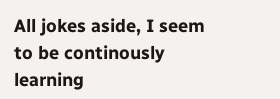All jokes aside, I seem to be continously learning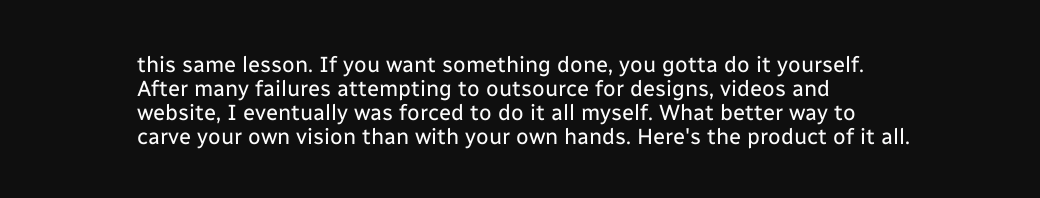this same lesson. If you want something done, you gotta do it yourself. After many failures attempting to outsource for designs, videos and website, I eventually was forced to do it all myself. What better way to carve your own vision than with your own hands. Here's the product of it all.